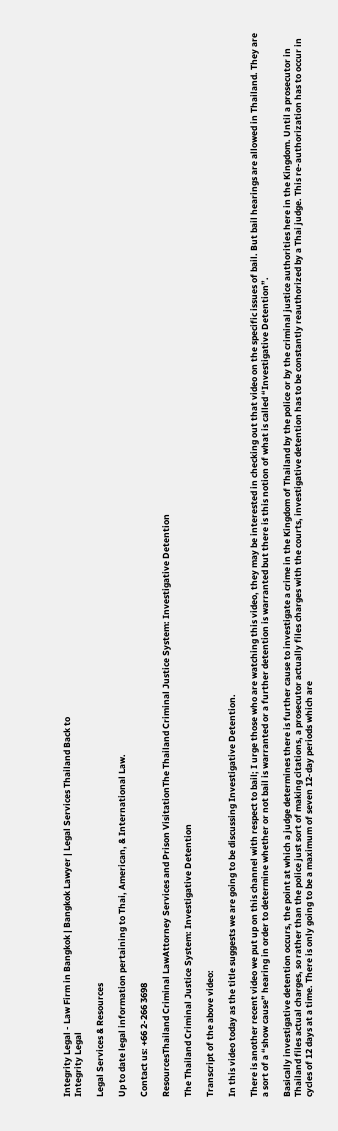Integrity Legal - Law Firm in Bangkok | Bangkok Lawyer | Legal Services Thailand Back to
Integrity Legal

Legal Services & Resources

Up to date legal information pertaining to Thai, American, & International Law.

Contact us: +66 2-266 3698

ResourcesThailand Criminal LawAttorney Services and Prison VisitationThe Thailand Criminal Justice System: Investigative Detention

The Thailand Criminal Justice System: Investigative Detention

Transcript of the above video:

In this video today as the title suggests we are going to be discussing Investigative Detention.

There is another recent video we put up on this channel with respect to bail; I urge those who are watching this video, they may be interested in checking out that video on the specific issues of bail. But bail hearings are allowed in Thailand. They are a sort of a “show cause” hearing in order to determine whether or not bail is warranted or a further detention is warranted but there is this notion of what is called “Investigative Detention”.

Basically investigative detention occurs, the point at which a judge determines there is further cause to investigate a crime in the Kingdom of Thailand by the police or by the criminal justice authorities here in the Kingdom. Until a prosecutor in Thailand files actual charges, so rather than the police just sort of making citations, a prosecutor actually files charges with the courts, investigative detention has to be constantly reauthorized by a Thai judge. This re-authorization has to occur in cycles of 12 days at a time. There is only going to be a maximum of seven 12-day periods which are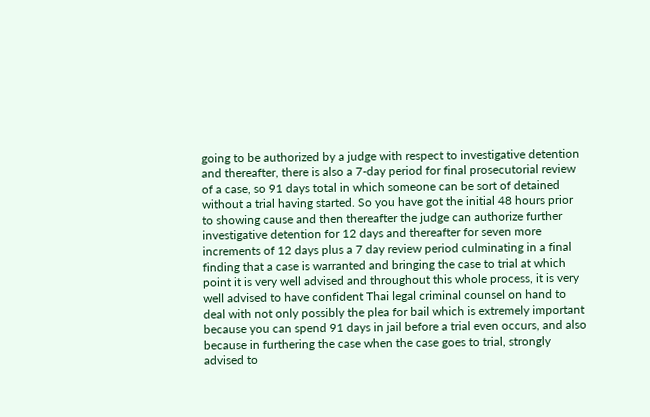going to be authorized by a judge with respect to investigative detention and thereafter, there is also a 7-day period for final prosecutorial review of a case, so 91 days total in which someone can be sort of detained without a trial having started. So you have got the initial 48 hours prior to showing cause and then thereafter the judge can authorize further investigative detention for 12 days and thereafter for seven more increments of 12 days plus a 7 day review period culminating in a final finding that a case is warranted and bringing the case to trial at which point it is very well advised and throughout this whole process, it is very well advised to have confident Thai legal criminal counsel on hand to deal with not only possibly the plea for bail which is extremely important because you can spend 91 days in jail before a trial even occurs, and also because in furthering the case when the case goes to trial, strongly advised to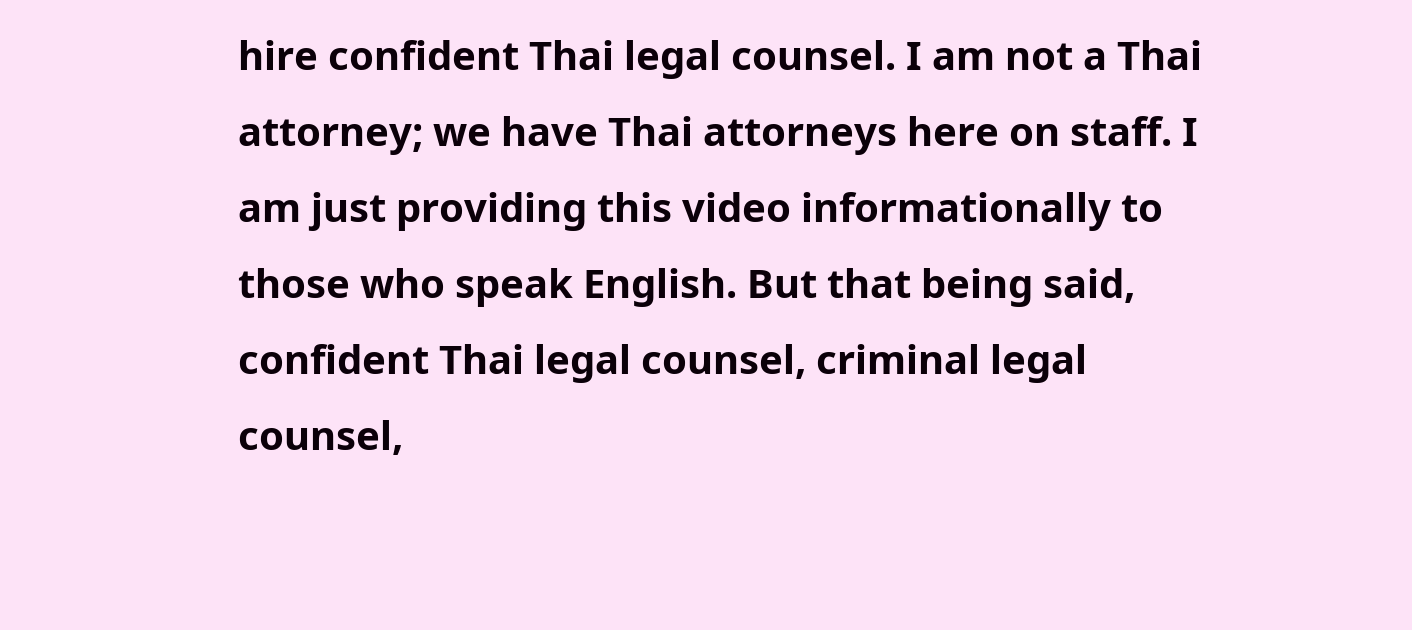hire confident Thai legal counsel. I am not a Thai attorney; we have Thai attorneys here on staff. I am just providing this video informationally to those who speak English. But that being said, confident Thai legal counsel, criminal legal counsel,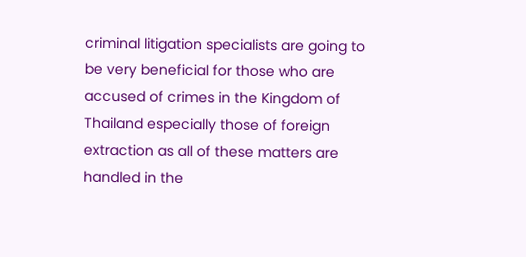criminal litigation specialists are going to be very beneficial for those who are accused of crimes in the Kingdom of Thailand especially those of foreign extraction as all of these matters are handled in the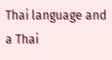Thai language and a Thai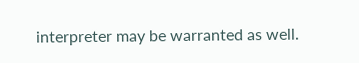interpreter may be warranted as well.